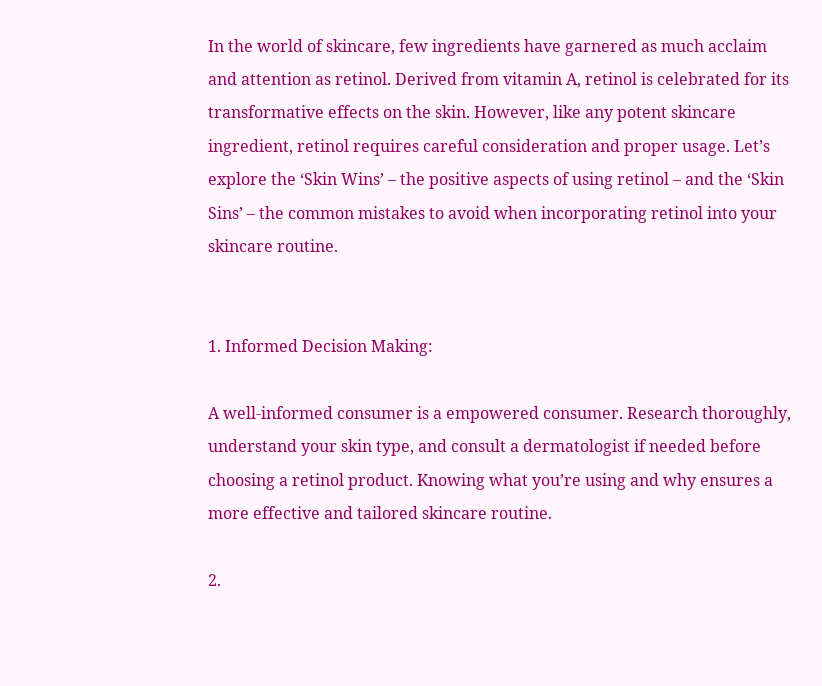In the world of skincare, few ingredients have garnered as much acclaim and attention as retinol. Derived from vitamin A, retinol is celebrated for its transformative effects on the skin. However, like any potent skincare ingredient, retinol requires careful consideration and proper usage. Let’s explore the ‘Skin Wins’ – the positive aspects of using retinol – and the ‘Skin Sins’ – the common mistakes to avoid when incorporating retinol into your skincare routine.


1. Informed Decision Making:

A well-informed consumer is a empowered consumer. Research thoroughly, understand your skin type, and consult a dermatologist if needed before choosing a retinol product. Knowing what you’re using and why ensures a more effective and tailored skincare routine.

2.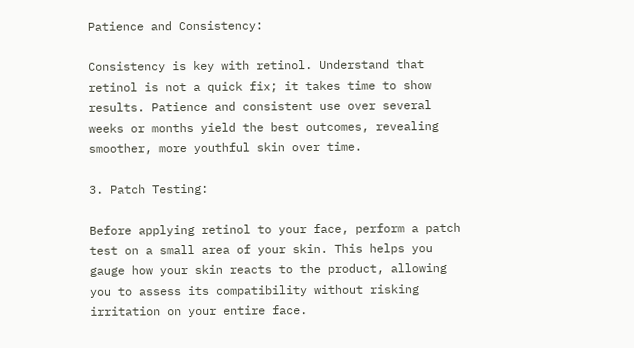Patience and Consistency:

Consistency is key with retinol. Understand that retinol is not a quick fix; it takes time to show results. Patience and consistent use over several weeks or months yield the best outcomes, revealing smoother, more youthful skin over time.

3. Patch Testing:

Before applying retinol to your face, perform a patch test on a small area of your skin. This helps you gauge how your skin reacts to the product, allowing you to assess its compatibility without risking irritation on your entire face.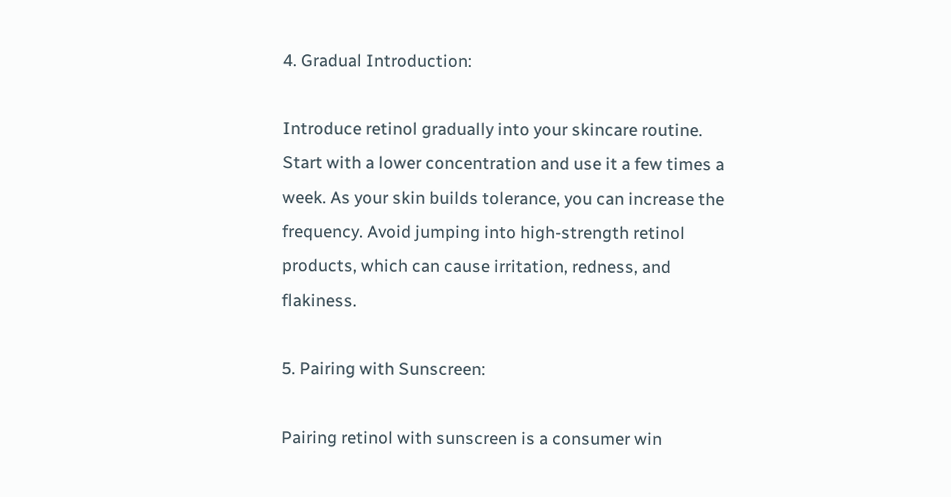4. Gradual Introduction:

Introduce retinol gradually into your skincare routine. Start with a lower concentration and use it a few times a week. As your skin builds tolerance, you can increase the frequency. Avoid jumping into high-strength retinol products, which can cause irritation, redness, and flakiness.

5. Pairing with Sunscreen:

Pairing retinol with sunscreen is a consumer win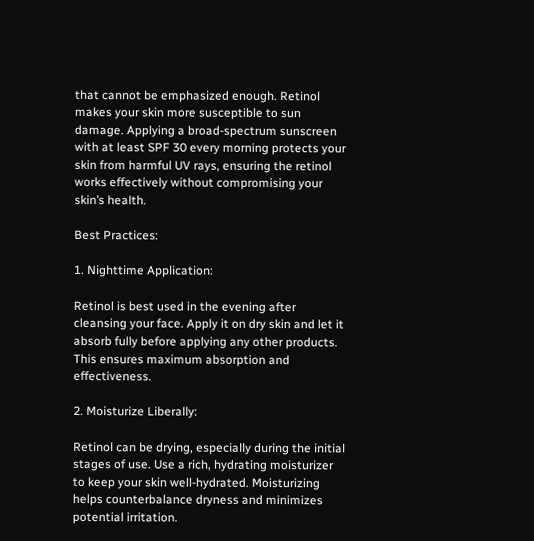that cannot be emphasized enough. Retinol makes your skin more susceptible to sun damage. Applying a broad-spectrum sunscreen with at least SPF 30 every morning protects your skin from harmful UV rays, ensuring the retinol works effectively without compromising your skin’s health.

Best Practices:

1. Nighttime Application:

Retinol is best used in the evening after cleansing your face. Apply it on dry skin and let it absorb fully before applying any other products. This ensures maximum absorption and effectiveness.

2. Moisturize Liberally:

Retinol can be drying, especially during the initial stages of use. Use a rich, hydrating moisturizer to keep your skin well-hydrated. Moisturizing helps counterbalance dryness and minimizes potential irritation.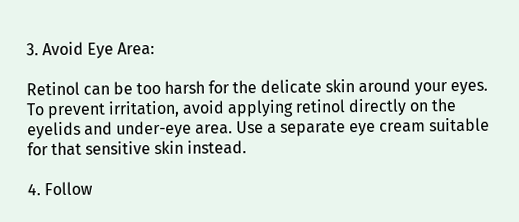3. Avoid Eye Area:

Retinol can be too harsh for the delicate skin around your eyes. To prevent irritation, avoid applying retinol directly on the eyelids and under-eye area. Use a separate eye cream suitable for that sensitive skin instead.

4. Follow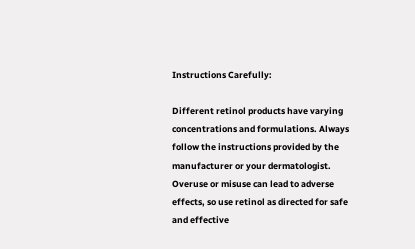Instructions Carefully:

Different retinol products have varying concentrations and formulations. Always follow the instructions provided by the manufacturer or your dermatologist. Overuse or misuse can lead to adverse effects, so use retinol as directed for safe and effective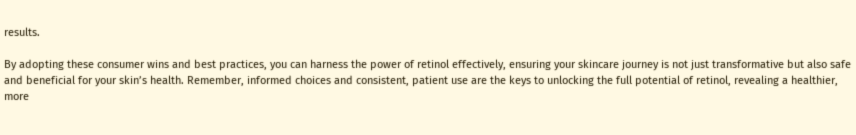results.

By adopting these consumer wins and best practices, you can harness the power of retinol effectively, ensuring your skincare journey is not just transformative but also safe and beneficial for your skin’s health. Remember, informed choices and consistent, patient use are the keys to unlocking the full potential of retinol, revealing a healthier, more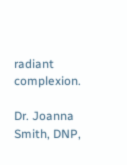radiant complexion.

Dr. Joanna Smith, DNP,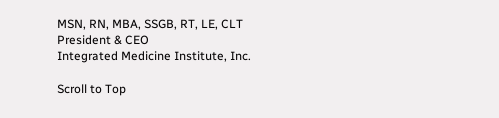MSN, RN, MBA, SSGB, RT, LE, CLT
President & CEO
Integrated Medicine Institute, Inc.

Scroll to Top